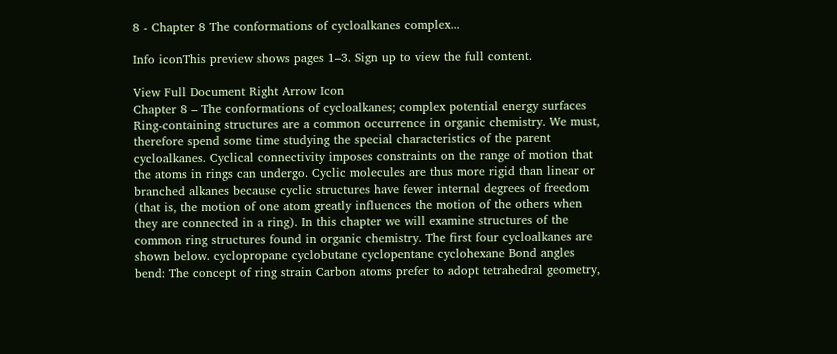8 - Chapter 8 The conformations of cycloalkanes complex...

Info iconThis preview shows pages 1–3. Sign up to view the full content.

View Full Document Right Arrow Icon
Chapter 8 – The conformations of cycloalkanes; complex potential energy surfaces Ring-containing structures are a common occurrence in organic chemistry. We must, therefore spend some time studying the special characteristics of the parent cycloalkanes. Cyclical connectivity imposes constraints on the range of motion that the atoms in rings can undergo. Cyclic molecules are thus more rigid than linear or branched alkanes because cyclic structures have fewer internal degrees of freedom (that is, the motion of one atom greatly influences the motion of the others when they are connected in a ring). In this chapter we will examine structures of the common ring structures found in organic chemistry. The first four cycloalkanes are shown below. cyclopropane cyclobutane cyclopentane cyclohexane Bond angles bend: The concept of ring strain Carbon atoms prefer to adopt tetrahedral geometry,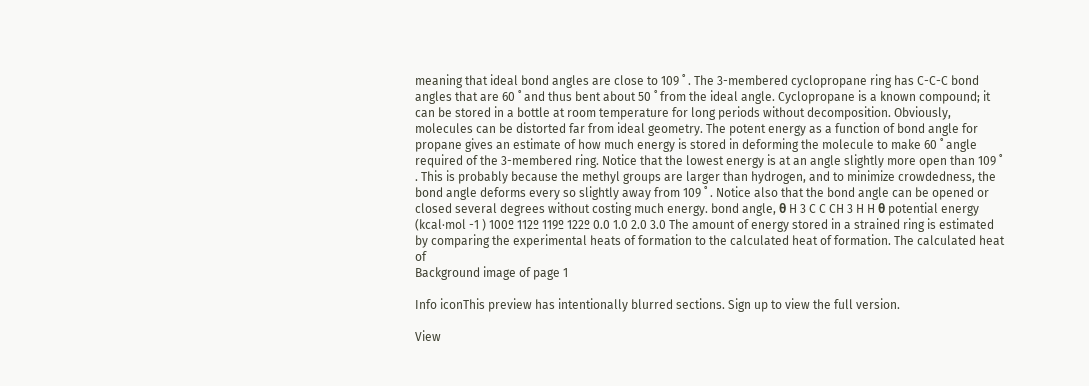meaning that ideal bond angles are close to 109 ˚ . The 3-membered cyclopropane ring has C-C-C bond angles that are 60 ˚ and thus bent about 50 ˚ from the ideal angle. Cyclopropane is a known compound; it can be stored in a bottle at room temperature for long periods without decomposition. Obviously, molecules can be distorted far from ideal geometry. The potent energy as a function of bond angle for propane gives an estimate of how much energy is stored in deforming the molecule to make 60 ˚ angle required of the 3-membered ring. Notice that the lowest energy is at an angle slightly more open than 109 ˚ . This is probably because the methyl groups are larger than hydrogen, and to minimize crowdedness, the bond angle deforms every so slightly away from 109 ˚ . Notice also that the bond angle can be opened or closed several degrees without costing much energy. bond angle, θ H 3 C C CH 3 H H θ potential energy (kcal·mol -1 ) 100º 112º 119º 122º 0.0 1.0 2.0 3.0 The amount of energy stored in a strained ring is estimated by comparing the experimental heats of formation to the calculated heat of formation. The calculated heat of
Background image of page 1

Info iconThis preview has intentionally blurred sections. Sign up to view the full version.

View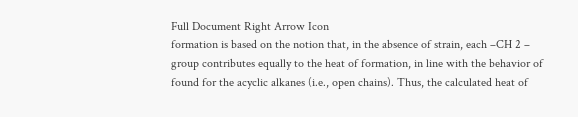Full Document Right Arrow Icon
formation is based on the notion that, in the absence of strain, each –CH 2 – group contributes equally to the heat of formation, in line with the behavior of found for the acyclic alkanes (i.e., open chains). Thus, the calculated heat of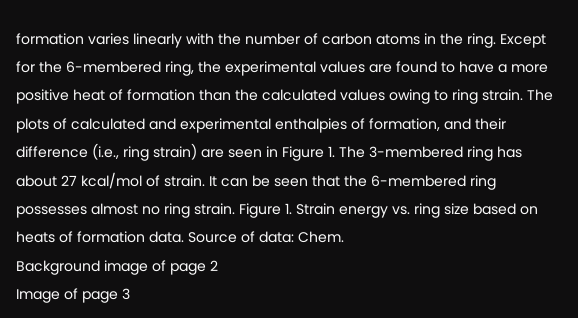formation varies linearly with the number of carbon atoms in the ring. Except for the 6-membered ring, the experimental values are found to have a more positive heat of formation than the calculated values owing to ring strain. The plots of calculated and experimental enthalpies of formation, and their difference (i.e., ring strain) are seen in Figure 1. The 3-membered ring has about 27 kcal/mol of strain. It can be seen that the 6-membered ring possesses almost no ring strain. Figure 1. Strain energy vs. ring size based on heats of formation data. Source of data: Chem.
Background image of page 2
Image of page 3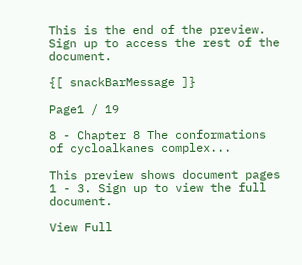This is the end of the preview. Sign up to access the rest of the document.

{[ snackBarMessage ]}

Page1 / 19

8 - Chapter 8 The conformations of cycloalkanes complex...

This preview shows document pages 1 - 3. Sign up to view the full document.

View Full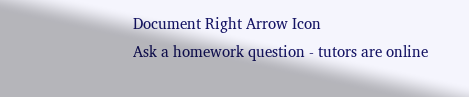Document Right Arrow Icon
Ask a homework question - tutors are online